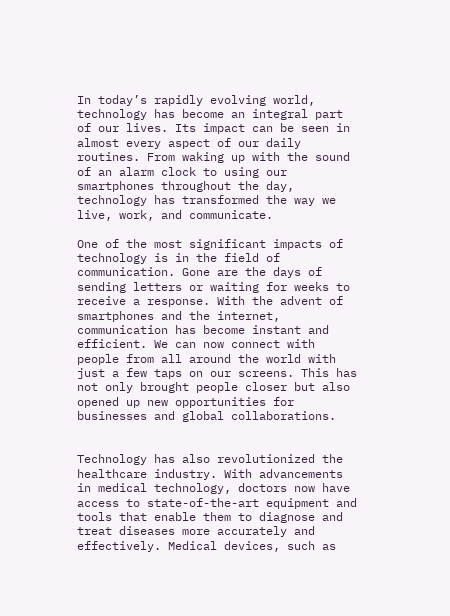In today’s rapidly evolving world, technology has become an integral part of our lives. Its impact can be seen in almost every aspect of our daily routines. From waking up with the sound of an alarm clock to using our smartphones throughout the day, technology has transformed the way we live, work, and communicate.

One of the most significant impacts of technology is in the field of communication. Gone are the days of sending letters or waiting for weeks to receive a response. With the advent of smartphones and the internet, communication has become instant and efficient. We can now connect with people from all around the world with just a few taps on our screens. This has not only brought people closer but also opened up new opportunities for businesses and global collaborations.


Technology has also revolutionized the healthcare industry. With advancements in medical technology, doctors now have access to state-of-the-art equipment and tools that enable them to diagnose and treat diseases more accurately and effectively. Medical devices, such as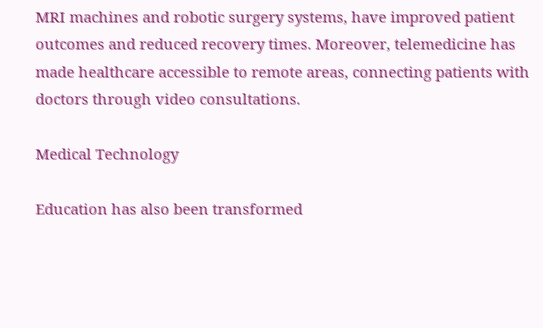MRI machines and robotic surgery systems, have improved patient outcomes and reduced recovery times. Moreover, telemedicine has made healthcare accessible to remote areas, connecting patients with doctors through video consultations.

Medical Technology

Education has also been transformed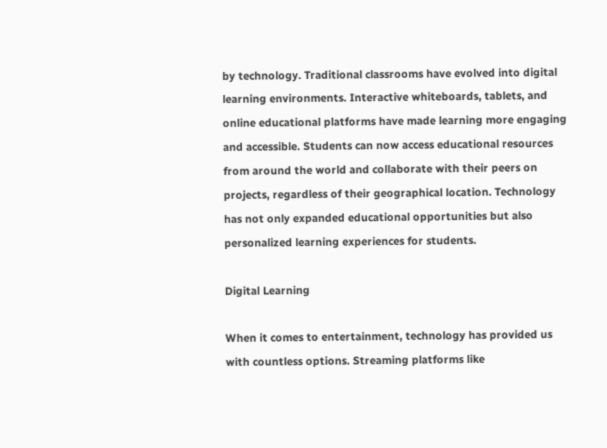by technology. Traditional classrooms have evolved into digital learning environments. Interactive whiteboards, tablets, and online educational platforms have made learning more engaging and accessible. Students can now access educational resources from around the world and collaborate with their peers on projects, regardless of their geographical location. Technology has not only expanded educational opportunities but also personalized learning experiences for students.

Digital Learning

When it comes to entertainment, technology has provided us with countless options. Streaming platforms like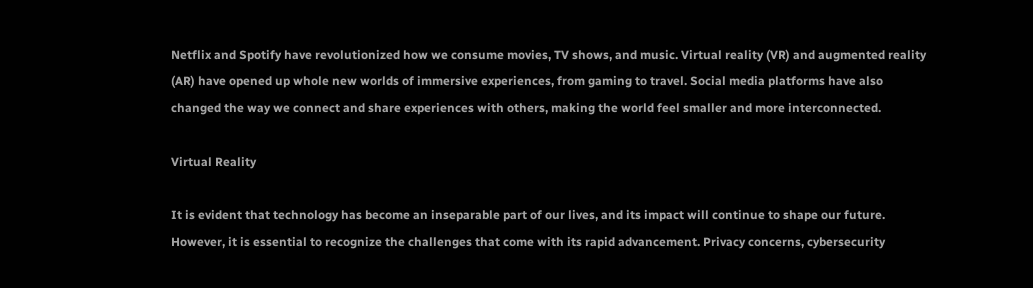Netflix and Spotify have revolutionized how we consume movies, TV shows, and music. Virtual reality (VR) and augmented reality (AR) have opened up whole new worlds of immersive experiences, from gaming to travel. Social media platforms have also changed the way we connect and share experiences with others, making the world feel smaller and more interconnected.

Virtual Reality

It is evident that technology has become an inseparable part of our lives, and its impact will continue to shape our future. However, it is essential to recognize the challenges that come with its rapid advancement. Privacy concerns, cybersecurity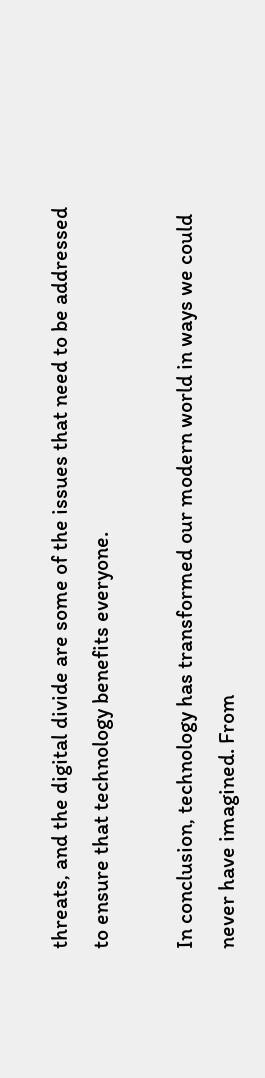threats, and the digital divide are some of the issues that need to be addressed to ensure that technology benefits everyone.

In conclusion, technology has transformed our modern world in ways we could never have imagined. From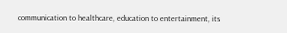communication to healthcare, education to entertainment, its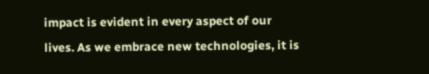impact is evident in every aspect of our lives. As we embrace new technologies, it is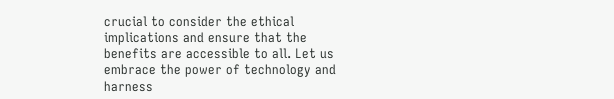crucial to consider the ethical implications and ensure that the benefits are accessible to all. Let us embrace the power of technology and harness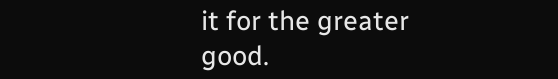it for the greater good.